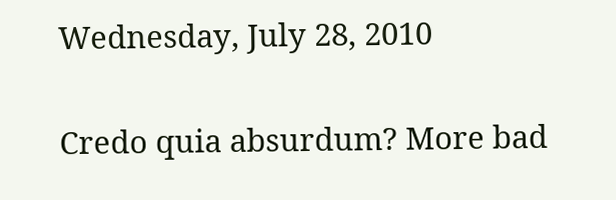Wednesday, July 28, 2010

Credo quia absurdum? More bad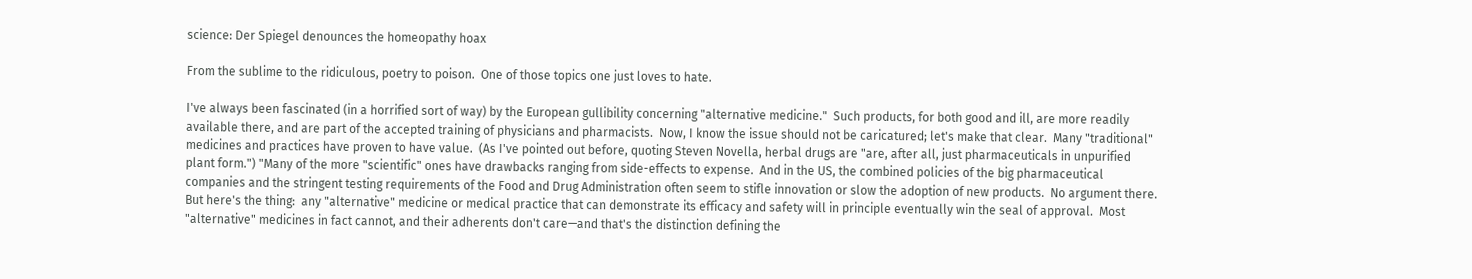science: Der Spiegel denounces the homeopathy hoax

From the sublime to the ridiculous, poetry to poison.  One of those topics one just loves to hate.

I've always been fascinated (in a horrified sort of way) by the European gullibility concerning "alternative medicine."  Such products, for both good and ill, are more readily available there, and are part of the accepted training of physicians and pharmacists.  Now, I know the issue should not be caricatured; let's make that clear.  Many "traditional" medicines and practices have proven to have value.  (As I've pointed out before, quoting Steven Novella, herbal drugs are "are, after all, just pharmaceuticals in unpurified plant form.") "Many of the more "scientific" ones have drawbacks ranging from side-effects to expense.  And in the US, the combined policies of the big pharmaceutical companies and the stringent testing requirements of the Food and Drug Administration often seem to stifle innovation or slow the adoption of new products.  No argument there.  But here's the thing:  any "alternative" medicine or medical practice that can demonstrate its efficacy and safety will in principle eventually win the seal of approval.  Most "alternative" medicines in fact cannot, and their adherents don't care—and that's the distinction defining the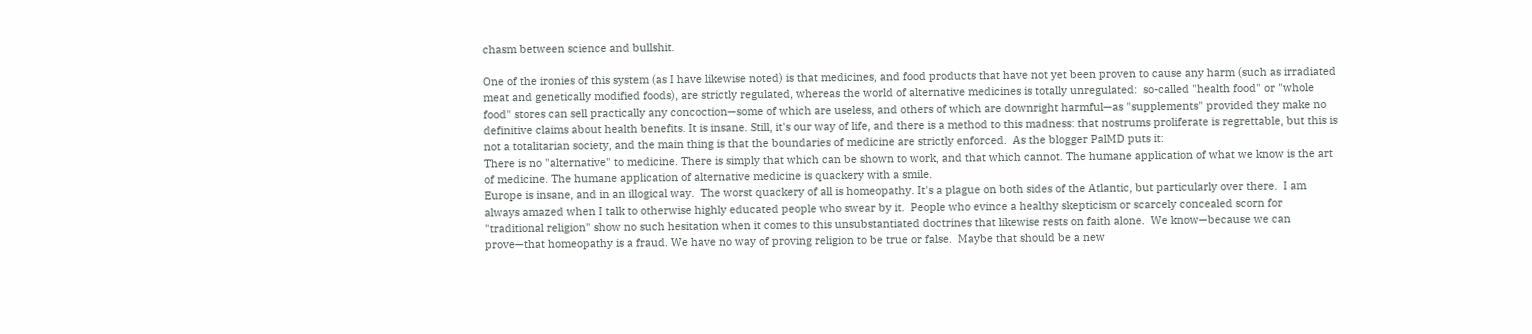chasm between science and bullshit.

One of the ironies of this system (as I have likewise noted) is that medicines, and food products that have not yet been proven to cause any harm (such as irradiated meat and genetically modified foods), are strictly regulated, whereas the world of alternative medicines is totally unregulated:  so-called "health food" or "whole food" stores can sell practically any concoction—some of which are useless, and others of which are downright harmful—as "supplements" provided they make no definitive claims about health benefits. It is insane. Still, it's our way of life, and there is a method to this madness: that nostrums proliferate is regrettable, but this is not a totalitarian society, and the main thing is that the boundaries of medicine are strictly enforced.  As the blogger PalMD puts it:
There is no "alternative" to medicine. There is simply that which can be shown to work, and that which cannot. The humane application of what we know is the art of medicine. The humane application of alternative medicine is quackery with a smile.
Europe is insane, and in an illogical way.  The worst quackery of all is homeopathy. It's a plague on both sides of the Atlantic, but particularly over there.  I am always amazed when I talk to otherwise highly educated people who swear by it.  People who evince a healthy skepticism or scarcely concealed scorn for "traditional religion" show no such hesitation when it comes to this unsubstantiated doctrines that likewise rests on faith alone.  We know—because we can prove—that homeopathy is a fraud. We have no way of proving religion to be true or false.  Maybe that should be a new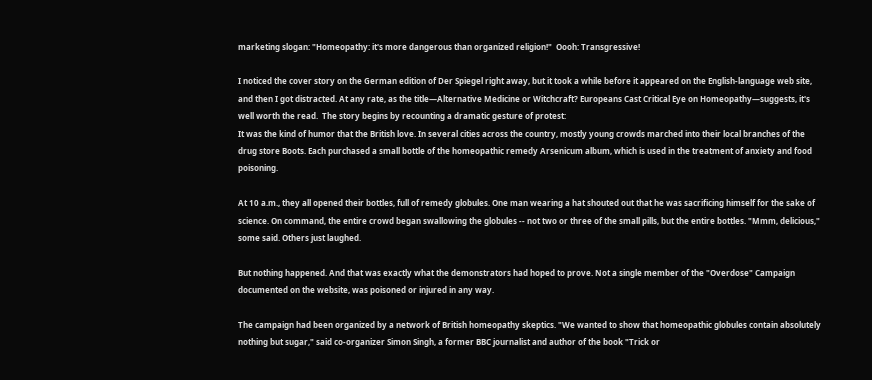marketing slogan: "Homeopathy: it's more dangerous than organized religion!"  Oooh: Transgressive!

I noticed the cover story on the German edition of Der Spiegel right away, but it took a while before it appeared on the English-language web site, and then I got distracted. At any rate, as the title—Alternative Medicine or Witchcraft? Europeans Cast Critical Eye on Homeopathy—suggests, it's well worth the read.  The story begins by recounting a dramatic gesture of protest:
It was the kind of humor that the British love. In several cities across the country, mostly young crowds marched into their local branches of the drug store Boots. Each purchased a small bottle of the homeopathic remedy Arsenicum album, which is used in the treatment of anxiety and food poisoning.

At 10 a.m., they all opened their bottles, full of remedy globules. One man wearing a hat shouted out that he was sacrificing himself for the sake of science. On command, the entire crowd began swallowing the globules -- not two or three of the small pills, but the entire bottles. "Mmm, delicious," some said. Others just laughed.

But nothing happened. And that was exactly what the demonstrators had hoped to prove. Not a single member of the "Overdose" Campaign documented on the website, was poisoned or injured in any way.

The campaign had been organized by a network of British homeopathy skeptics. "We wanted to show that homeopathic globules contain absolutely nothing but sugar," said co-organizer Simon Singh, a former BBC journalist and author of the book "Trick or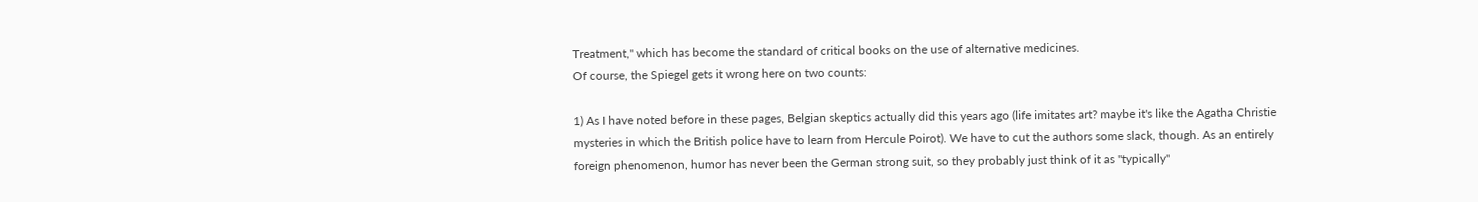Treatment," which has become the standard of critical books on the use of alternative medicines.
Of course, the Spiegel gets it wrong here on two counts:

1) As I have noted before in these pages, Belgian skeptics actually did this years ago (life imitates art? maybe it's like the Agatha Christie mysteries in which the British police have to learn from Hercule Poirot). We have to cut the authors some slack, though. As an entirely foreign phenomenon, humor has never been the German strong suit, so they probably just think of it as "typically"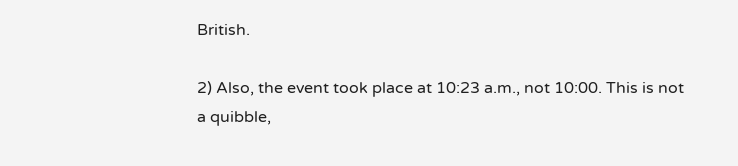British.

2) Also, the event took place at 10:23 a.m., not 10:00. This is not a quibble,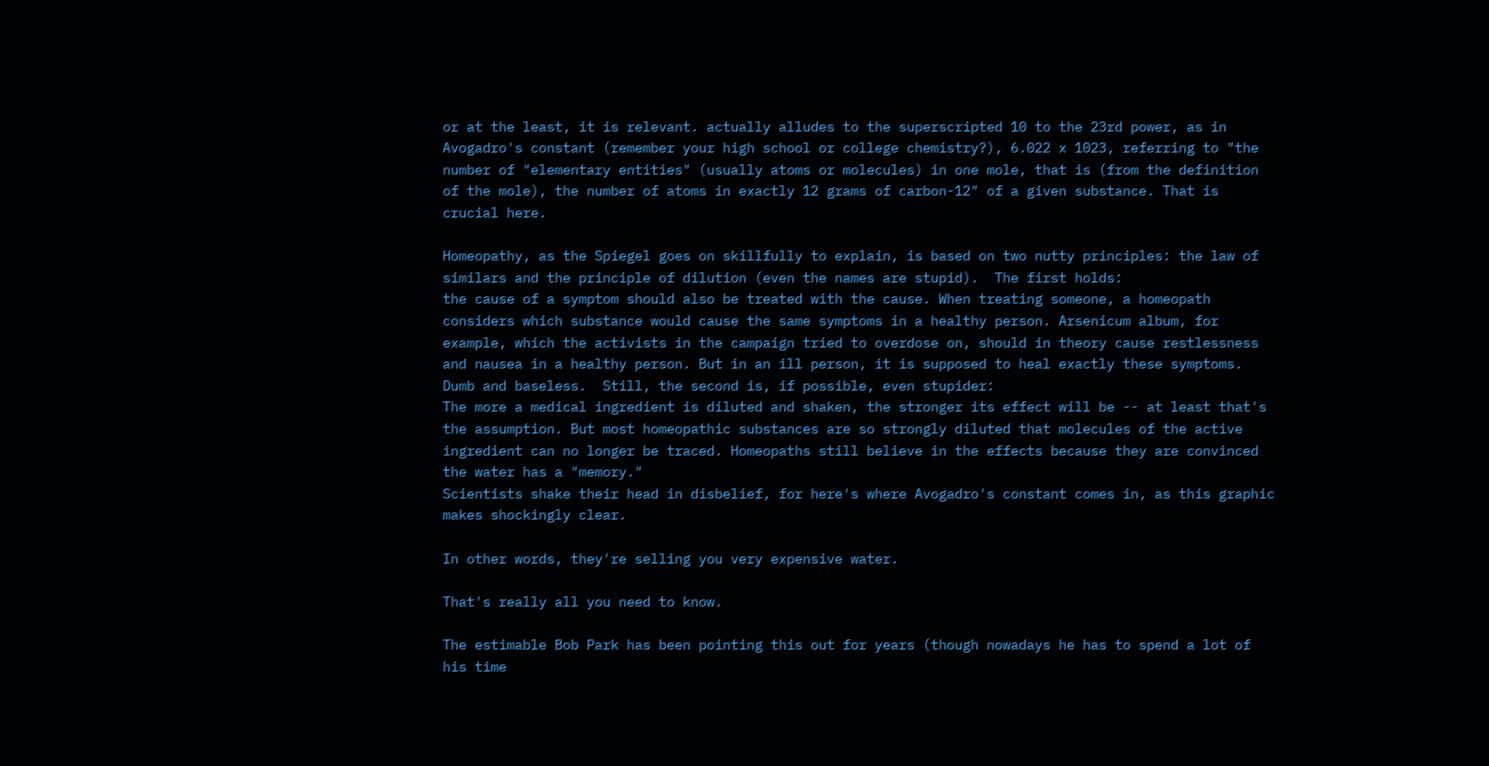or at the least, it is relevant. actually alludes to the superscripted 10 to the 23rd power, as in Avogadro's constant (remember your high school or college chemistry?), 6.022 x 1023, referring to "the number of "elementary entities" (usually atoms or molecules) in one mole, that is (from the definition of the mole), the number of atoms in exactly 12 grams of carbon-12" of a given substance. That is crucial here.

Homeopathy, as the Spiegel goes on skillfully to explain, is based on two nutty principles: the law of similars and the principle of dilution (even the names are stupid).  The first holds:
the cause of a symptom should also be treated with the cause. When treating someone, a homeopath considers which substance would cause the same symptoms in a healthy person. Arsenicum album, for example, which the activists in the campaign tried to overdose on, should in theory cause restlessness and nausea in a healthy person. But in an ill person, it is supposed to heal exactly these symptoms.
Dumb and baseless.  Still, the second is, if possible, even stupider:
The more a medical ingredient is diluted and shaken, the stronger its effect will be -- at least that's the assumption. But most homeopathic substances are so strongly diluted that molecules of the active ingredient can no longer be traced. Homeopaths still believe in the effects because they are convinced the water has a "memory."
Scientists shake their head in disbelief, for here's where Avogadro's constant comes in, as this graphic makes shockingly clear.

In other words, they're selling you very expensive water.

That's really all you need to know.

The estimable Bob Park has been pointing this out for years (though nowadays he has to spend a lot of his time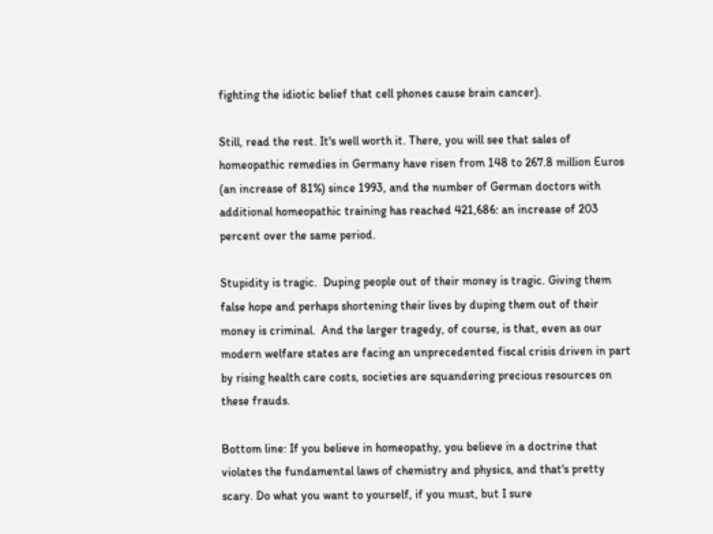fighting the idiotic belief that cell phones cause brain cancer).

Still, read the rest. It's well worth it. There, you will see that sales of homeopathic remedies in Germany have risen from 148 to 267.8 million Euros (an increase of 81%) since 1993, and the number of German doctors with additional homeopathic training has reached 421,686: an increase of 203 percent over the same period.

Stupidity is tragic.  Duping people out of their money is tragic. Giving them false hope and perhaps shortening their lives by duping them out of their money is criminal.  And the larger tragedy, of course, is that, even as our modern welfare states are facing an unprecedented fiscal crisis driven in part by rising health care costs, societies are squandering precious resources on these frauds.

Bottom line: If you believe in homeopathy, you believe in a doctrine that violates the fundamental laws of chemistry and physics, and that's pretty scary. Do what you want to yourself, if you must, but I sure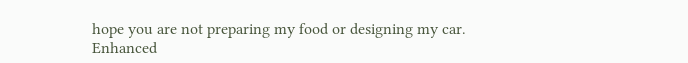hope you are not preparing my food or designing my car.
Enhanced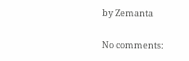by Zemanta

No comments: